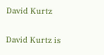David Kurtz

David Kurtz is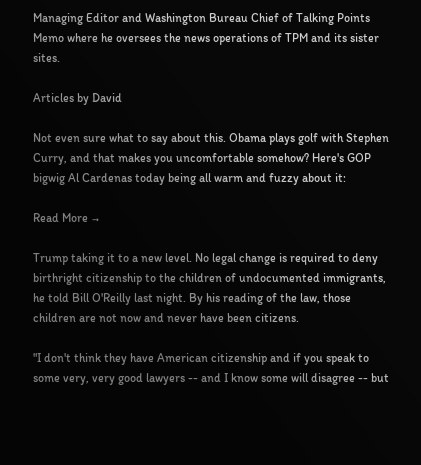Managing Editor and Washington Bureau Chief of Talking Points Memo where he oversees the news operations of TPM and its sister sites.

Articles by David

Not even sure what to say about this. Obama plays golf with Stephen Curry, and that makes you uncomfortable somehow? Here's GOP bigwig Al Cardenas today being all warm and fuzzy about it:

Read More →

Trump taking it to a new level. No legal change is required to deny birthright citizenship to the children of undocumented immigrants, he told Bill O'Reilly last night. By his reading of the law, those children are not now and never have been citizens.

"I don't think they have American citizenship and if you speak to some very, very good lawyers -- and I know some will disagree -- but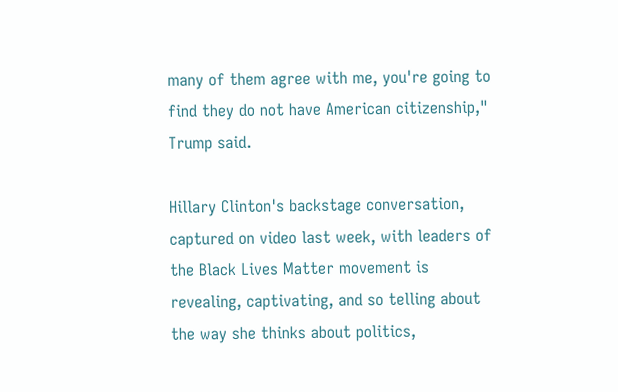many of them agree with me, you're going to find they do not have American citizenship," Trump said.

Hillary Clinton's backstage conversation, captured on video last week, with leaders of the Black Lives Matter movement is revealing, captivating, and so telling about the way she thinks about politics,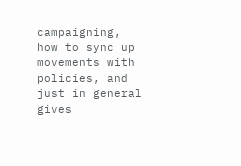campaigning, how to sync up movements with policies, and just in general gives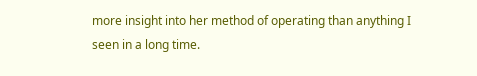more insight into her method of operating than anything I seen in a long time.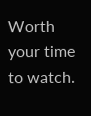Worth your time to watch.